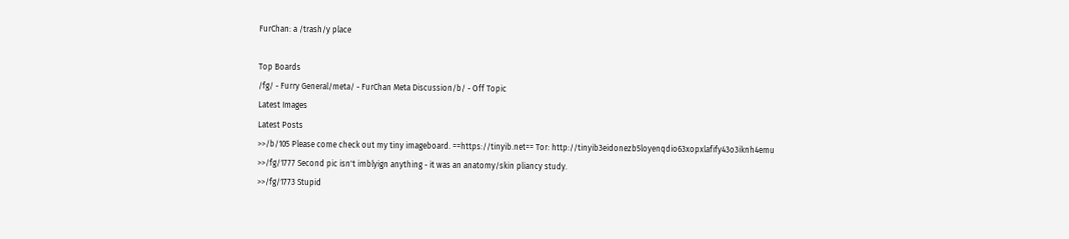FurChan: a /trash/y place

Top Boards
/fg/ - Furry General/meta/ - FurChan Meta Discussion/b/ - Off Topic
Latest Images
Latest Posts
>>/b/105 Please come check out my tiny imageboard. ==https://tinyib.net== Tor: http://tinyib3eidonezb5loyenqdio63xopxlafify43o3iknh4emu
>>/fg/1777 Second pic isn't imblyign anything - it was an anatomy/skin pliancy study.
>>/fg/1773 Stupid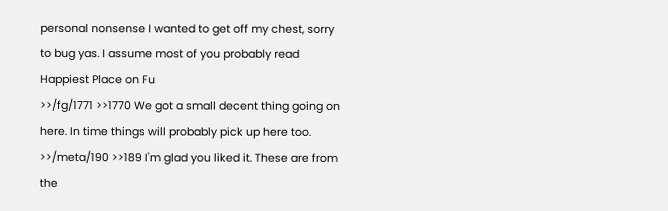personal nonsense I wanted to get off my chest, sorry to bug yas. I assume most of you probably read Happiest Place on Fu
>>/fg/1771 >>1770 We got a small decent thing going on here. In time things will probably pick up here too.
>>/meta/190 >>189 I'm glad you liked it. These are from the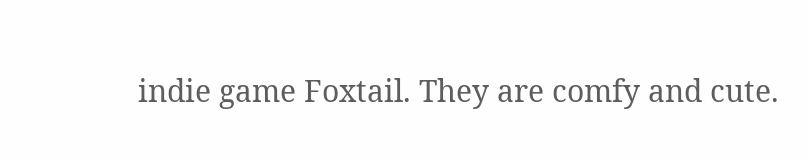indie game Foxtail. They are comfy and cute.